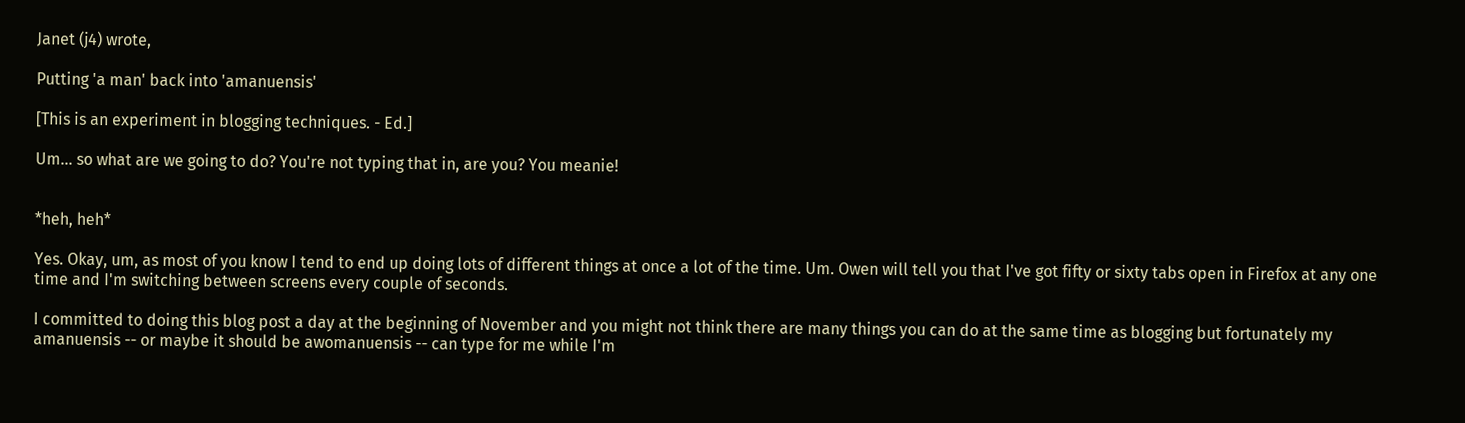Janet (j4) wrote,

Putting 'a man' back into 'amanuensis'

[This is an experiment in blogging techniques. - Ed.]

Um... so what are we going to do? You're not typing that in, are you? You meanie!


*heh, heh*

Yes. Okay, um, as most of you know I tend to end up doing lots of different things at once a lot of the time. Um. Owen will tell you that I've got fifty or sixty tabs open in Firefox at any one time and I'm switching between screens every couple of seconds.

I committed to doing this blog post a day at the beginning of November and you might not think there are many things you can do at the same time as blogging but fortunately my amanuensis -- or maybe it should be awomanuensis -- can type for me while I'm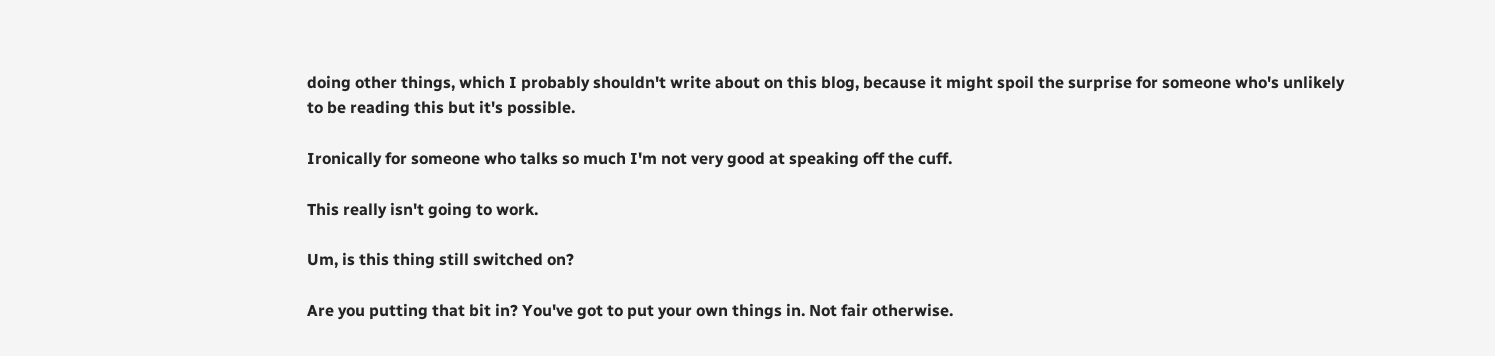doing other things, which I probably shouldn't write about on this blog, because it might spoil the surprise for someone who's unlikely to be reading this but it's possible.

Ironically for someone who talks so much I'm not very good at speaking off the cuff.

This really isn't going to work.

Um, is this thing still switched on?

Are you putting that bit in? You've got to put your own things in. Not fair otherwise.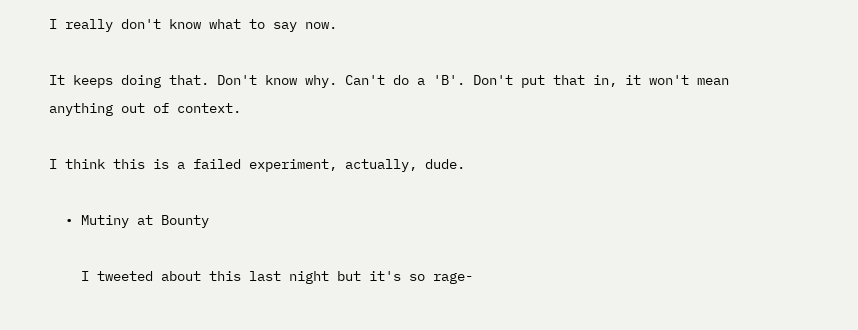I really don't know what to say now.

It keeps doing that. Don't know why. Can't do a 'B'. Don't put that in, it won't mean anything out of context.

I think this is a failed experiment, actually, dude.

  • Mutiny at Bounty

    I tweeted about this last night but it's so rage-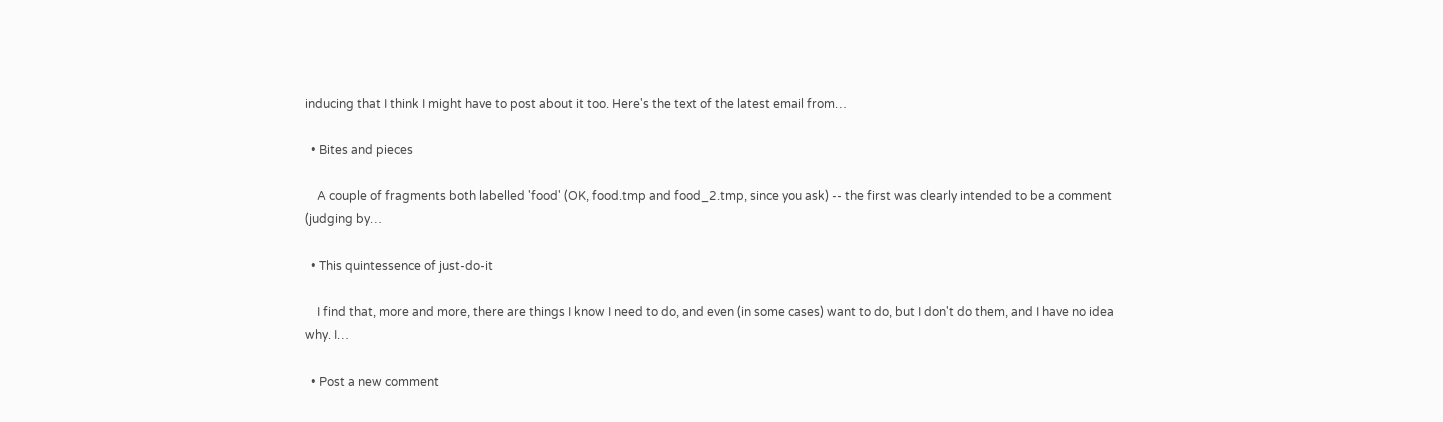inducing that I think I might have to post about it too. Here's the text of the latest email from…

  • Bites and pieces

    A couple of fragments both labelled 'food' (OK, food.tmp and food_2.tmp, since you ask) -- the first was clearly intended to be a comment (judging by…

  • This quintessence of just-do-it

    I find that, more and more, there are things I know I need to do, and even (in some cases) want to do, but I don't do them, and I have no idea why. I…

  • Post a new comment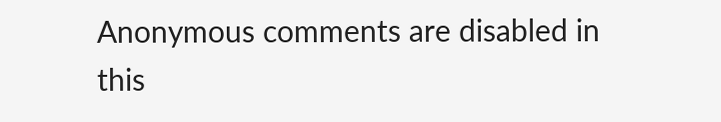Anonymous comments are disabled in this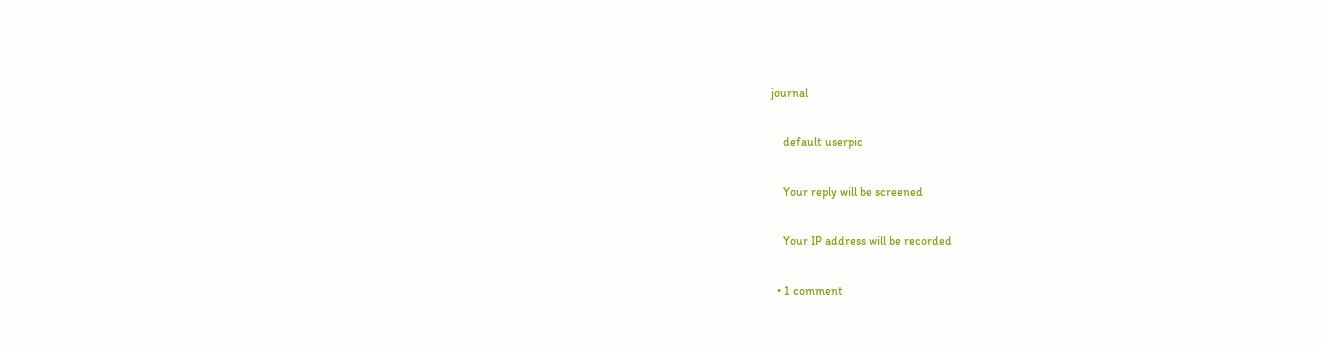journal

    default userpic

    Your reply will be screened

    Your IP address will be recorded

  • 1 comment